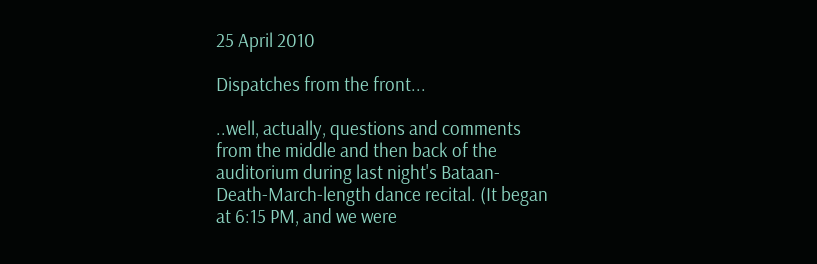25 April 2010

Dispatches from the front...

..well, actually, questions and comments from the middle and then back of the auditorium during last night's Bataan-Death-March-length dance recital. (It began at 6:15 PM, and we were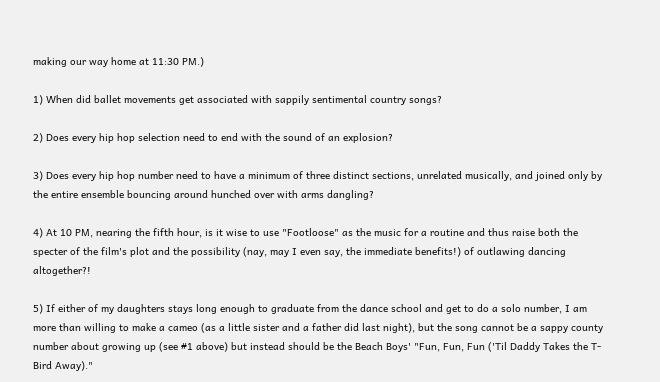making our way home at 11:30 PM.)

1) When did ballet movements get associated with sappily sentimental country songs?

2) Does every hip hop selection need to end with the sound of an explosion?

3) Does every hip hop number need to have a minimum of three distinct sections, unrelated musically, and joined only by the entire ensemble bouncing around hunched over with arms dangling?

4) At 10 PM, nearing the fifth hour, is it wise to use "Footloose" as the music for a routine and thus raise both the specter of the film's plot and the possibility (nay, may I even say, the immediate benefits!) of outlawing dancing altogether?!

5) If either of my daughters stays long enough to graduate from the dance school and get to do a solo number, I am more than willing to make a cameo (as a little sister and a father did last night), but the song cannot be a sappy county number about growing up (see #1 above) but instead should be the Beach Boys' "Fun, Fun, Fun ('Til Daddy Takes the T-Bird Away)."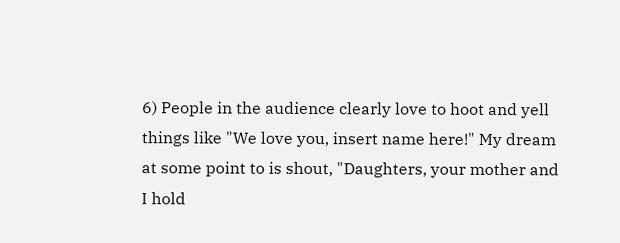6) People in the audience clearly love to hoot and yell things like "We love you, insert name here!" My dream at some point to is shout, "Daughters, your mother and I hold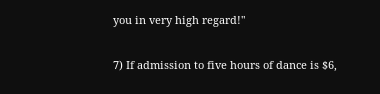you in very high regard!"

7) If admission to five hours of dance is $6,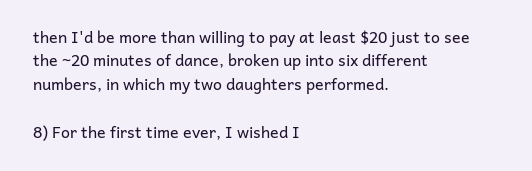then I'd be more than willing to pay at least $20 just to see the ~20 minutes of dance, broken up into six different numbers, in which my two daughters performed.

8) For the first time ever, I wished I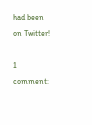had been on Twitter!

1 comment: